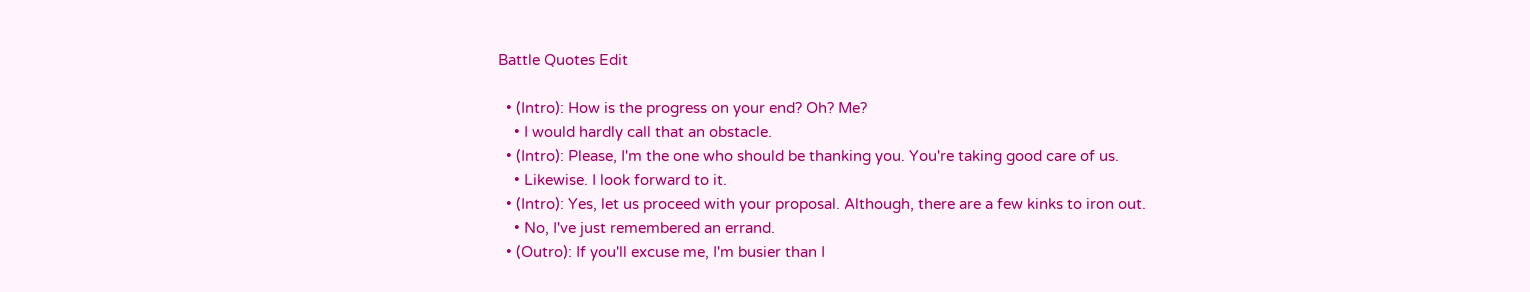Battle Quotes Edit

  • (Intro): How is the progress on your end? Oh? Me?
    • I would hardly call that an obstacle.
  • (Intro): Please, I'm the one who should be thanking you. You're taking good care of us.
    • Likewise. I look forward to it.
  • (Intro): Yes, let us proceed with your proposal. Although, there are a few kinks to iron out.
    • No, I've just remembered an errand.
  • (Outro): If you'll excuse me, I'm busier than I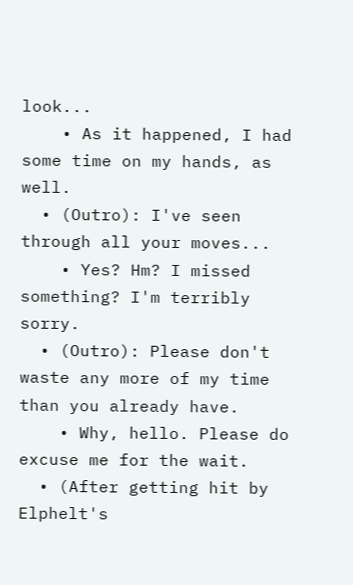look...
    • As it happened, I had some time on my hands, as well.
  • (Outro): I've seen through all your moves...
    • Yes? Hm? I missed something? I'm terribly sorry.
  • (Outro): Please don't waste any more of my time than you already have.
    • Why, hello. Please do excuse me for the wait.
  • (After getting hit by Elphelt's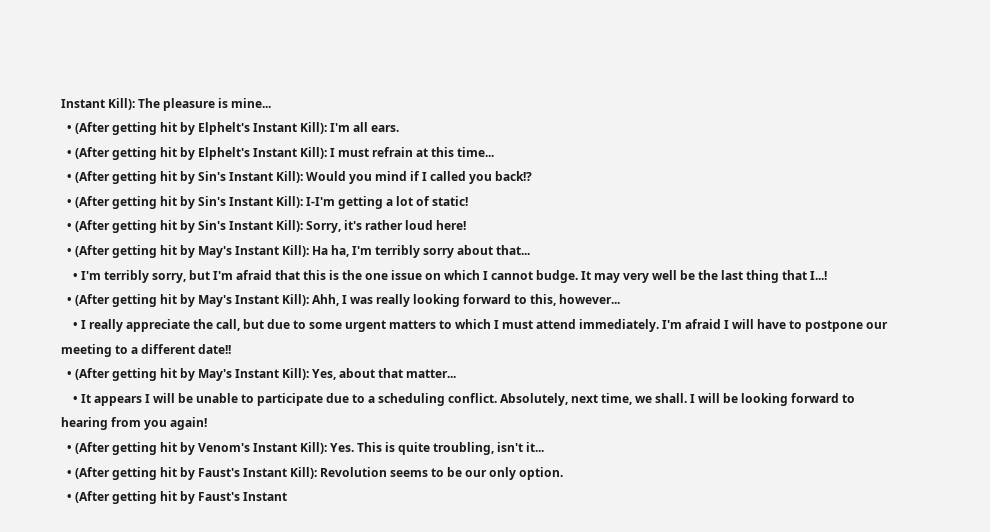Instant Kill): The pleasure is mine...
  • (After getting hit by Elphelt's Instant Kill): I'm all ears.
  • (After getting hit by Elphelt's Instant Kill): I must refrain at this time...
  • (After getting hit by Sin's Instant Kill): Would you mind if I called you back!?
  • (After getting hit by Sin's Instant Kill): I-I'm getting a lot of static!
  • (After getting hit by Sin's Instant Kill): Sorry, it's rather loud here!
  • (After getting hit by May's Instant Kill): Ha ha, I'm terribly sorry about that...
    • I'm terribly sorry, but I'm afraid that this is the one issue on which I cannot budge. It may very well be the last thing that I...!
  • (After getting hit by May's Instant Kill): Ahh, I was really looking forward to this, however...
    • I really appreciate the call, but due to some urgent matters to which I must attend immediately. I'm afraid I will have to postpone our meeting to a different date!!
  • (After getting hit by May's Instant Kill): Yes, about that matter...
    • It appears I will be unable to participate due to a scheduling conflict. Absolutely, next time, we shall. I will be looking forward to hearing from you again!
  • (After getting hit by Venom's Instant Kill): Yes. This is quite troubling, isn't it...
  • (After getting hit by Faust's Instant Kill): Revolution seems to be our only option.
  • (After getting hit by Faust's Instant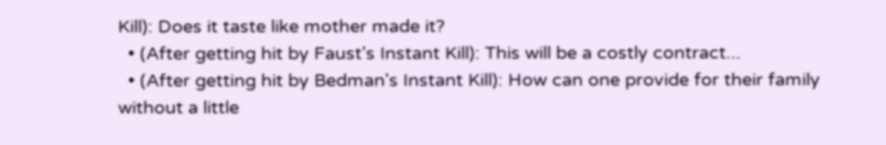Kill): Does it taste like mother made it?
  • (After getting hit by Faust's Instant Kill): This will be a costly contract...
  • (After getting hit by Bedman's Instant Kill): How can one provide for their family without a little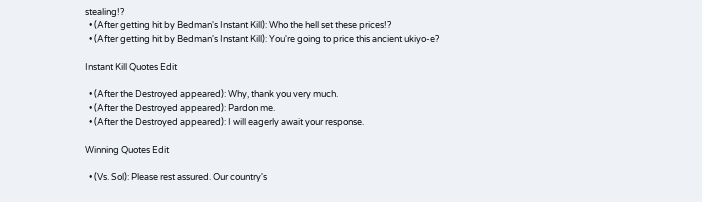stealing!?
  • (After getting hit by Bedman's Instant Kill): Who the hell set these prices!?
  • (After getting hit by Bedman's Instant Kill): You're going to price this ancient ukiyo-e?

Instant Kill Quotes Edit

  • (After the Destroyed appeared): Why, thank you very much.
  • (After the Destroyed appeared): Pardon me.
  • (After the Destroyed appeared): I will eagerly await your response.

Winning Quotes Edit

  • (Vs. Sol): Please rest assured. Our country's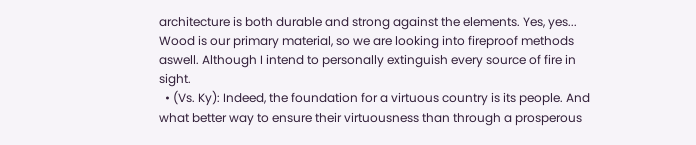architecture is both durable and strong against the elements. Yes, yes... Wood is our primary material, so we are looking into fireproof methods aswell. Although I intend to personally extinguish every source of fire in sight.
  • (Vs. Ky): Indeed, the foundation for a virtuous country is its people. And what better way to ensure their virtuousness than through a prosperous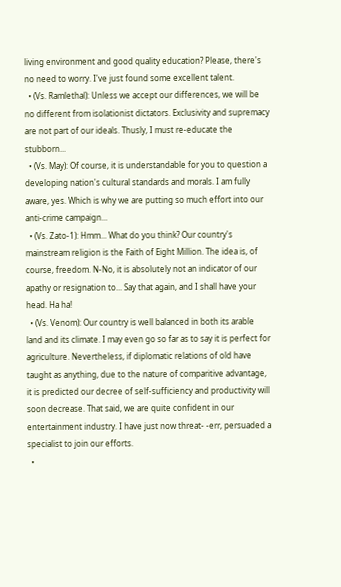living environment and good quality education? Please, there's no need to worry. I've just found some excellent talent.
  • (Vs. Ramlethal): Unless we accept our differences, we will be no different from isolationist dictators. Exclusivity and supremacy are not part of our ideals. Thusly, I must re-educate the stubborn...
  • (Vs. May): Of course, it is understandable for you to question a developing nation's cultural standards and morals. I am fully aware, yes. Which is why we are putting so much effort into our anti-crime campaign...
  • (Vs. Zato-1): Hmm... What do you think? Our country's mainstream religion is the Faith of Eight Million. The idea is, of course, freedom. N-No, it is absolutely not an indicator of our apathy or resignation to... Say that again, and I shall have your head. Ha ha!
  • (Vs. Venom): Our country is well balanced in both its arable land and its climate. I may even go so far as to say it is perfect for agriculture. Nevertheless, if diplomatic relations of old have taught as anything, due to the nature of comparitive advantage, it is predicted our decree of self-sufficiency and productivity will soon decrease. That said, we are quite confident in our entertainment industry. I have just now threat- -err, persuaded a specialist to join our efforts.
  •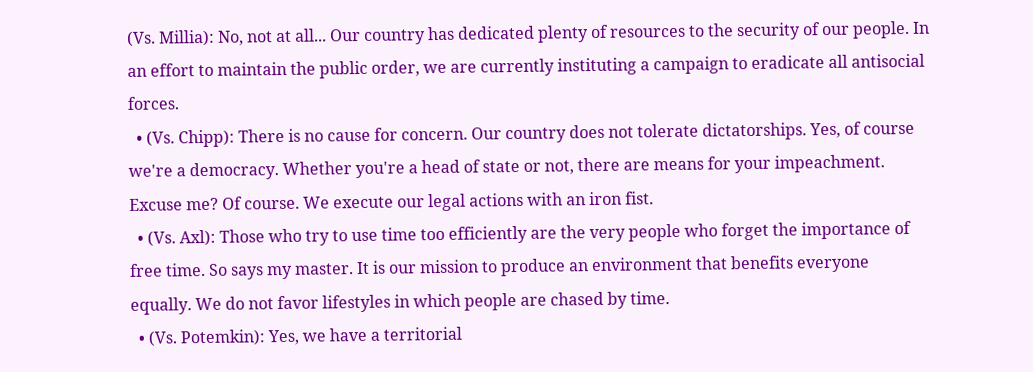(Vs. Millia): No, not at all... Our country has dedicated plenty of resources to the security of our people. In an effort to maintain the public order, we are currently instituting a campaign to eradicate all antisocial forces.
  • (Vs. Chipp): There is no cause for concern. Our country does not tolerate dictatorships. Yes, of course we're a democracy. Whether you're a head of state or not, there are means for your impeachment. Excuse me? Of course. We execute our legal actions with an iron fist.
  • (Vs. Axl): Those who try to use time too efficiently are the very people who forget the importance of free time. So says my master. It is our mission to produce an environment that benefits everyone equally. We do not favor lifestyles in which people are chased by time.
  • (Vs. Potemkin): Yes, we have a territorial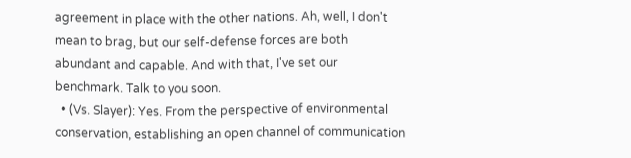agreement in place with the other nations. Ah, well, I don't mean to brag, but our self-defense forces are both abundant and capable. And with that, I've set our benchmark. Talk to you soon.
  • (Vs. Slayer): Yes. From the perspective of environmental conservation, establishing an open channel of communication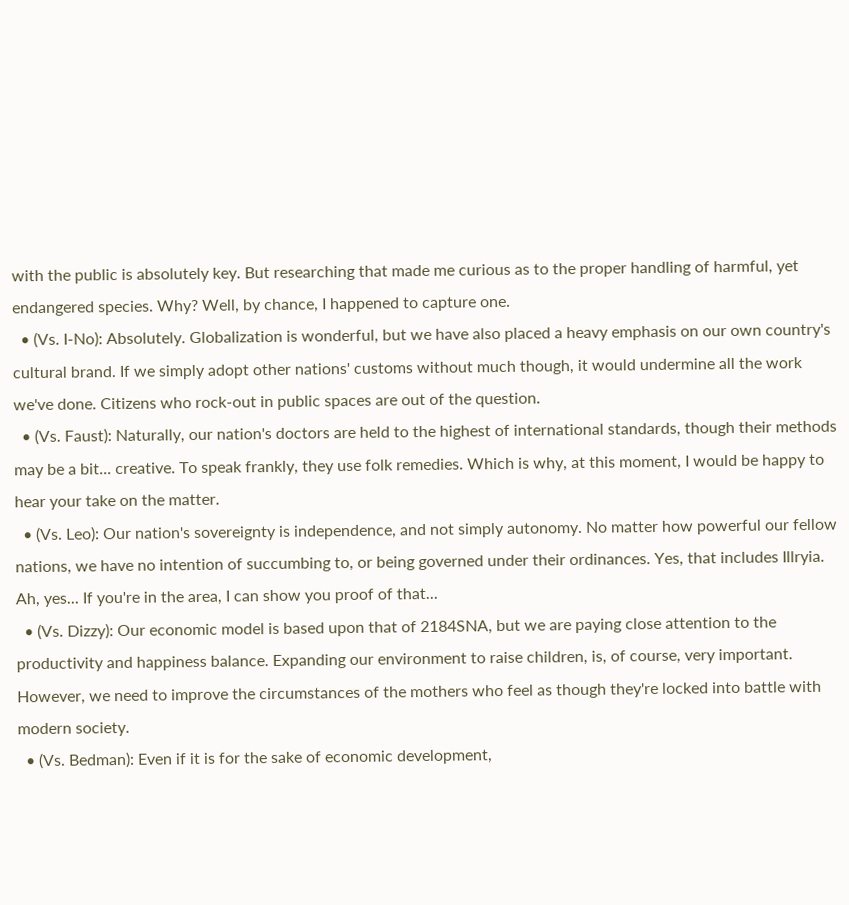with the public is absolutely key. But researching that made me curious as to the proper handling of harmful, yet endangered species. Why? Well, by chance, I happened to capture one.
  • (Vs. I-No): Absolutely. Globalization is wonderful, but we have also placed a heavy emphasis on our own country's cultural brand. If we simply adopt other nations' customs without much though, it would undermine all the work we've done. Citizens who rock-out in public spaces are out of the question.
  • (Vs. Faust): Naturally, our nation's doctors are held to the highest of international standards, though their methods may be a bit... creative. To speak frankly, they use folk remedies. Which is why, at this moment, I would be happy to hear your take on the matter.
  • (Vs. Leo): Our nation's sovereignty is independence, and not simply autonomy. No matter how powerful our fellow nations, we have no intention of succumbing to, or being governed under their ordinances. Yes, that includes Illryia. Ah, yes... If you're in the area, I can show you proof of that...
  • (Vs. Dizzy): Our economic model is based upon that of 2184SNA, but we are paying close attention to the productivity and happiness balance. Expanding our environment to raise children, is, of course, very important. However, we need to improve the circumstances of the mothers who feel as though they're locked into battle with modern society.
  • (Vs. Bedman): Even if it is for the sake of economic development,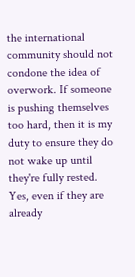the international community should not condone the idea of overwork. If someone is pushing themselves too hard, then it is my duty to ensure they do not wake up until they're fully rested. Yes, even if they are already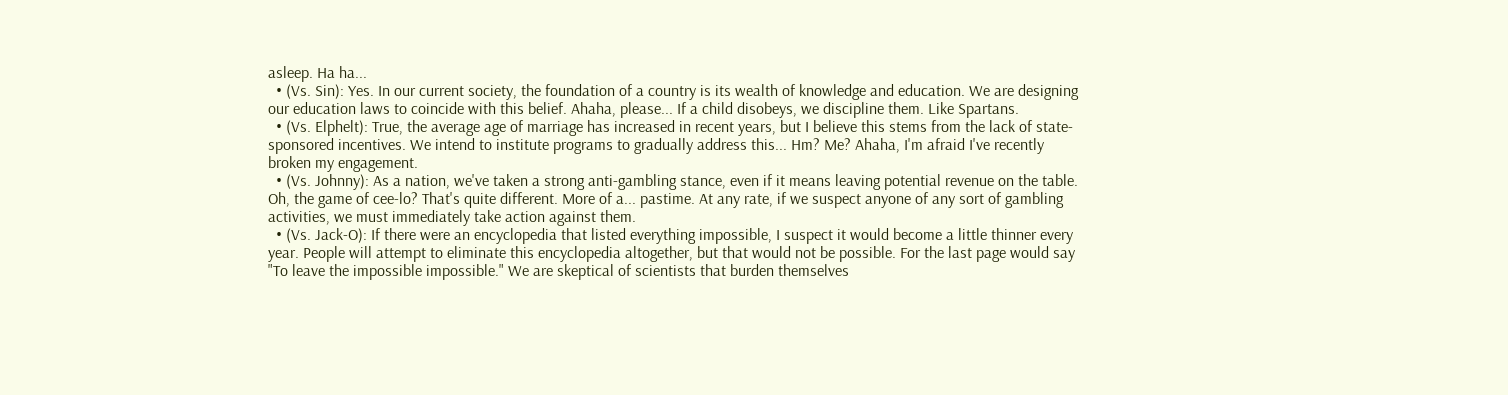asleep. Ha ha...
  • (Vs. Sin): Yes. In our current society, the foundation of a country is its wealth of knowledge and education. We are designing our education laws to coincide with this belief. Ahaha, please... If a child disobeys, we discipline them. Like Spartans.
  • (Vs. Elphelt): True, the average age of marriage has increased in recent years, but I believe this stems from the lack of state-sponsored incentives. We intend to institute programs to gradually address this... Hm? Me? Ahaha, I'm afraid I've recently broken my engagement.
  • (Vs. Johnny): As a nation, we've taken a strong anti-gambling stance, even if it means leaving potential revenue on the table. Oh, the game of cee-lo? That's quite different. More of a... pastime. At any rate, if we suspect anyone of any sort of gambling activities, we must immediately take action against them.
  • (Vs. Jack-O): If there were an encyclopedia that listed everything impossible, I suspect it would become a little thinner every year. People will attempt to eliminate this encyclopedia altogether, but that would not be possible. For the last page would say "To leave the impossible impossible." We are skeptical of scientists that burden themselves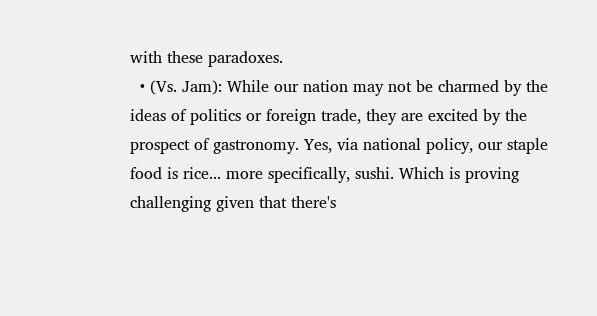with these paradoxes.
  • (Vs. Jam): While our nation may not be charmed by the ideas of politics or foreign trade, they are excited by the prospect of gastronomy. Yes, via national policy, our staple food is rice... more specifically, sushi. Which is proving challenging given that there's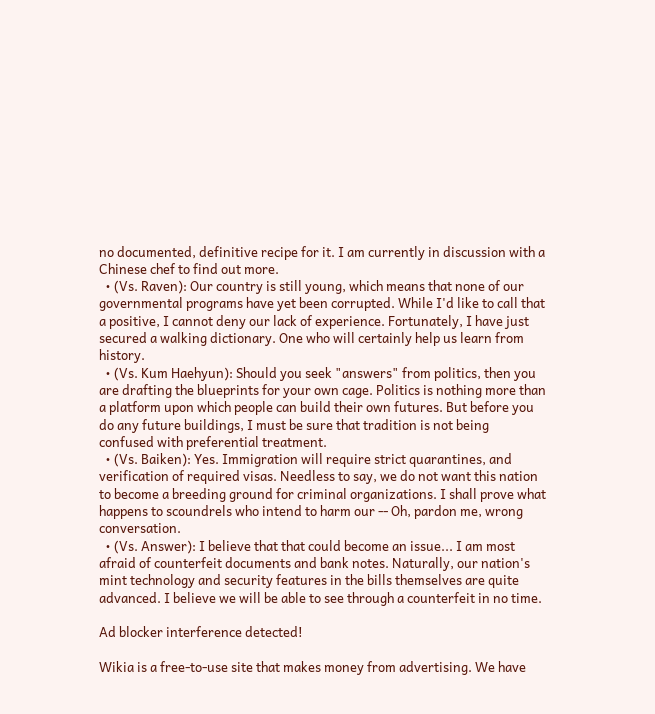no documented, definitive recipe for it. I am currently in discussion with a Chinese chef to find out more.
  • (Vs. Raven): Our country is still young, which means that none of our governmental programs have yet been corrupted. While I'd like to call that a positive, I cannot deny our lack of experience. Fortunately, I have just secured a walking dictionary. One who will certainly help us learn from history.
  • (Vs. Kum Haehyun): Should you seek "answers" from politics, then you are drafting the blueprints for your own cage. Politics is nothing more than a platform upon which people can build their own futures. But before you do any future buildings, I must be sure that tradition is not being confused with preferential treatment.
  • (Vs. Baiken): Yes. Immigration will require strict quarantines, and verification of required visas. Needless to say, we do not want this nation to become a breeding ground for criminal organizations. I shall prove what happens to scoundrels who intend to harm our -- Oh, pardon me, wrong conversation.
  • (Vs. Answer): I believe that that could become an issue... I am most afraid of counterfeit documents and bank notes. Naturally, our nation's mint technology and security features in the bills themselves are quite advanced. I believe we will be able to see through a counterfeit in no time.

Ad blocker interference detected!

Wikia is a free-to-use site that makes money from advertising. We have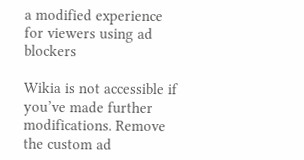a modified experience for viewers using ad blockers

Wikia is not accessible if you’ve made further modifications. Remove the custom ad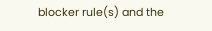blocker rule(s) and the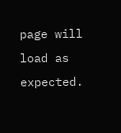page will load as expected.